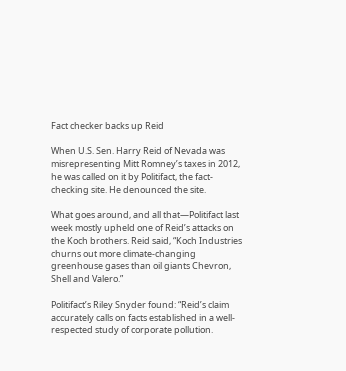Fact checker backs up Reid

When U.S. Sen. Harry Reid of Nevada was misrepresenting Mitt Romney’s taxes in 2012, he was called on it by Politifact, the fact-checking site. He denounced the site.

What goes around, and all that—Politifact last week mostly upheld one of Reid’s attacks on the Koch brothers. Reid said, “Koch Industries churns out more climate-changing greenhouse gases than oil giants Chevron, Shell and Valero.”

Politifact’s Riley Snyder found: “Reid’s claim accurately calls on facts established in a well-respected study of corporate pollution.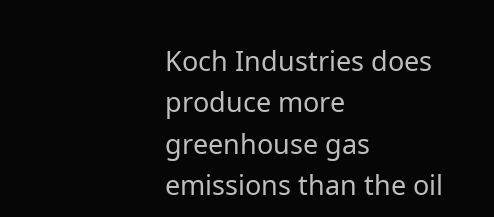Koch Industries does produce more greenhouse gas emissions than the oil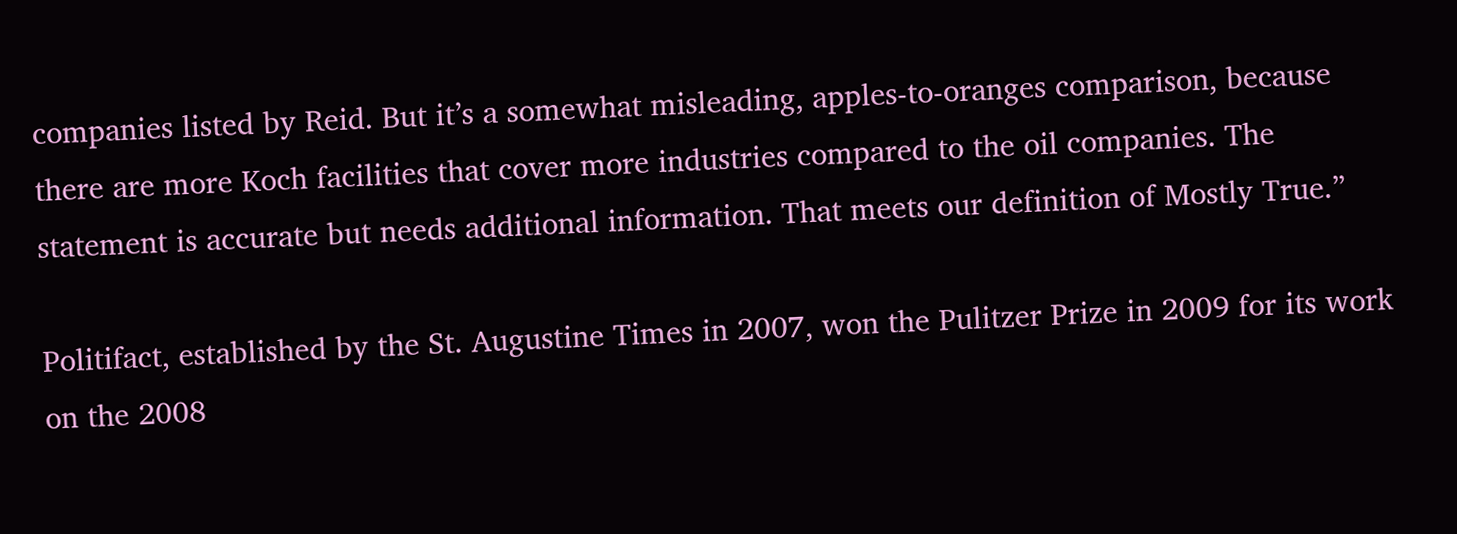companies listed by Reid. But it’s a somewhat misleading, apples-to-oranges comparison, because there are more Koch facilities that cover more industries compared to the oil companies. The statement is accurate but needs additional information. That meets our definition of Mostly True.”

Politifact, established by the St. Augustine Times in 2007, won the Pulitzer Prize in 2009 for its work on the 2008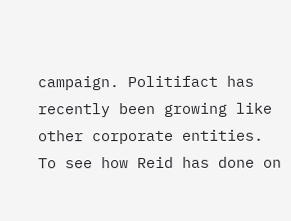campaign. Politifact has recently been growing like other corporate entities. To see how Reid has done on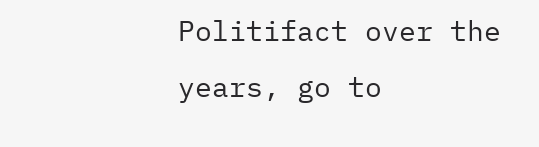Politifact over the years, go to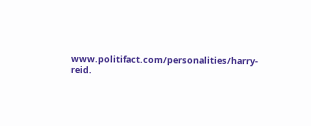www.politifact.com/personalities/harry-reid.